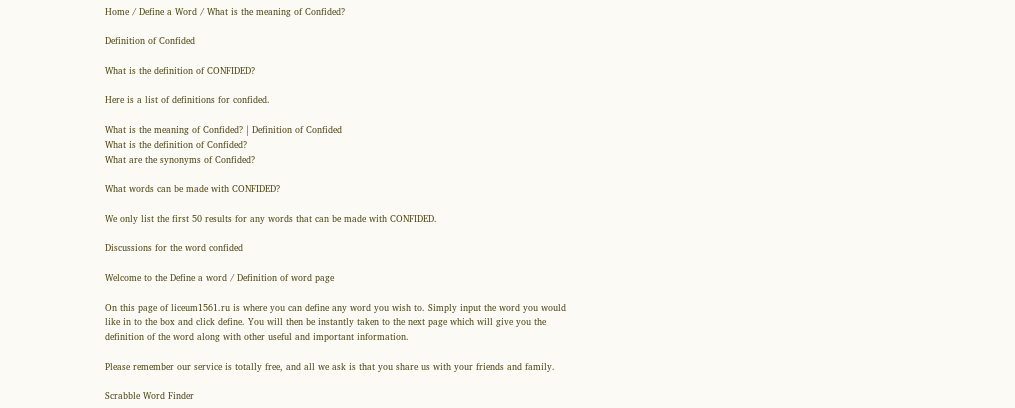Home / Define a Word / What is the meaning of Confided?

Definition of Confided

What is the definition of CONFIDED?

Here is a list of definitions for confided.

What is the meaning of Confided? | Definition of Confided
What is the definition of Confided?
What are the synonyms of Confided?

What words can be made with CONFIDED?

We only list the first 50 results for any words that can be made with CONFIDED.

Discussions for the word confided

Welcome to the Define a word / Definition of word page

On this page of liceum1561.ru is where you can define any word you wish to. Simply input the word you would like in to the box and click define. You will then be instantly taken to the next page which will give you the definition of the word along with other useful and important information.

Please remember our service is totally free, and all we ask is that you share us with your friends and family.

Scrabble Word Finder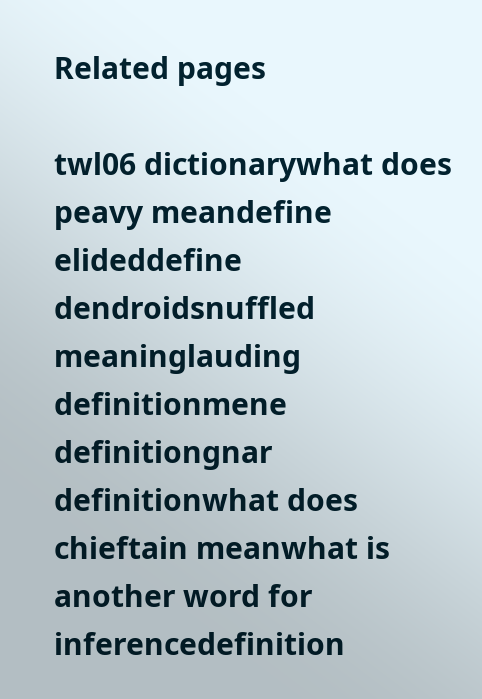Related pages

twl06 dictionarywhat does peavy meandefine elideddefine dendroidsnuffled meaninglauding definitionmene definitiongnar definitionwhat does chieftain meanwhat is another word for inferencedefinition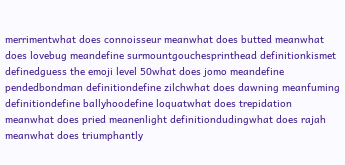merrimentwhat does connoisseur meanwhat does butted meanwhat does lovebug meandefine surmountgouchesprinthead definitionkismet definedguess the emoji level 50what does jomo meandefine pendedbondman definitiondefine zilchwhat does dawning meanfuming definitiondefine ballyhoodefine loquatwhat does trepidation meanwhat does pried meanenlight definitiondudingwhat does rajah meanwhat does triumphantly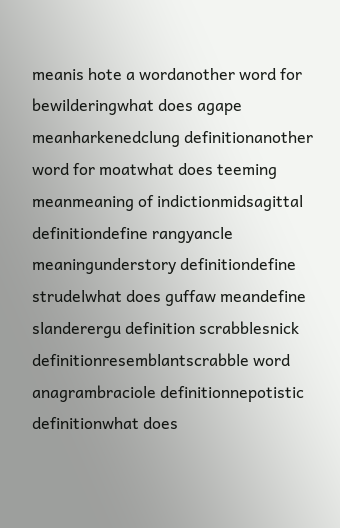meanis hote a wordanother word for bewilderingwhat does agape meanharkenedclung definitionanother word for moatwhat does teeming meanmeaning of indictionmidsagittal definitiondefine rangyancle meaningunderstory definitiondefine strudelwhat does guffaw meandefine slanderergu definition scrabblesnick definitionresemblantscrabble word anagrambraciole definitionnepotistic definitionwhat does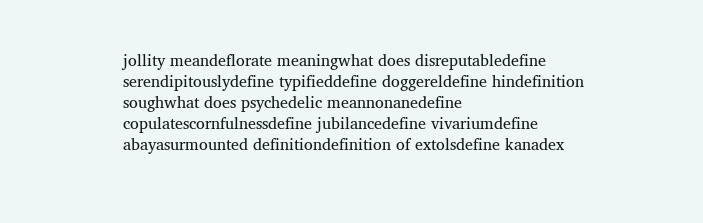jollity meandeflorate meaningwhat does disreputabledefine serendipitouslydefine typifieddefine doggereldefine hindefinition soughwhat does psychedelic meannonanedefine copulatescornfulnessdefine jubilancedefine vivariumdefine abayasurmounted definitiondefinition of extolsdefine kanadex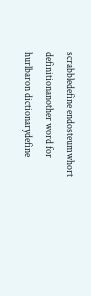scrabbledefine endosteumwhort definitionanother word for hurlbaron dictionarydefine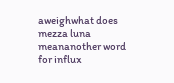aweighwhat does mezza luna meananother word for influx